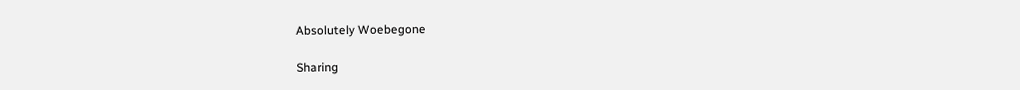Absolutely Woebegone

Sharing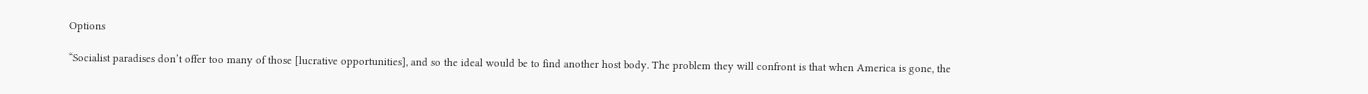Options

“Socialist paradises don’t offer too many of those [lucrative opportunities], and so the ideal would be to find another host body. The problem they will confront is that when America is gone, the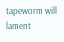tapeworm will lament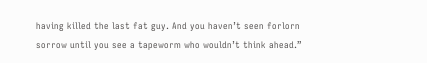having killed the last fat guy. And you haven’t seen forlorn sorrow until you see a tapeworm who wouldn’t think ahead.”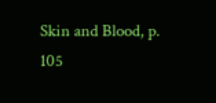Skin and Blood, p. 105